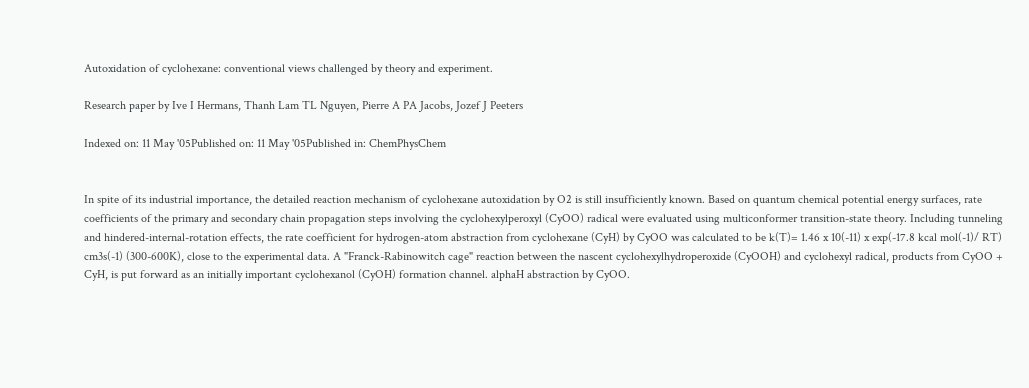Autoxidation of cyclohexane: conventional views challenged by theory and experiment.

Research paper by Ive I Hermans, Thanh Lam TL Nguyen, Pierre A PA Jacobs, Jozef J Peeters

Indexed on: 11 May '05Published on: 11 May '05Published in: ChemPhysChem


In spite of its industrial importance, the detailed reaction mechanism of cyclohexane autoxidation by O2 is still insufficiently known. Based on quantum chemical potential energy surfaces, rate coefficients of the primary and secondary chain propagation steps involving the cyclohexylperoxyl (CyOO) radical were evaluated using multiconformer transition-state theory. Including tunneling and hindered-internal-rotation effects, the rate coefficient for hydrogen-atom abstraction from cyclohexane (CyH) by CyOO was calculated to be k(T)= 1.46 x 10(-11) x exp(-17.8 kcal mol(-1)/ RT) cm3s(-1) (300-600K), close to the experimental data. A "Franck-Rabinowitch cage" reaction between the nascent cyclohexylhydroperoxide (CyOOH) and cyclohexyl radical, products from CyOO + CyH, is put forward as an initially important cyclohexanol (CyOH) formation channel. alphaH abstraction by CyOO.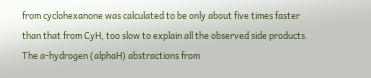from cyclohexanone was calculated to be only about five times faster than that from CyH, too slow to explain all the observed side products. The a-hydrogen (alphaH) abstractions from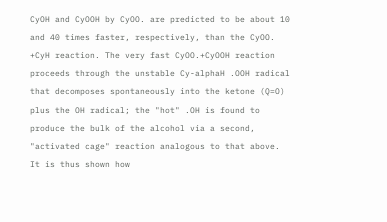CyOH and CyOOH by CyOO. are predicted to be about 10 and 40 times faster, respectively, than the CyOO. +CyH reaction. The very fast CyOO.+CyOOH reaction proceeds through the unstable Cy-alphaH .OOH radical that decomposes spontaneously into the ketone (Q=O) plus the OH radical; the "hot" .OH is found to produce the bulk of the alcohol via a second, "activated cage" reaction analogous to that above. It is thus shown how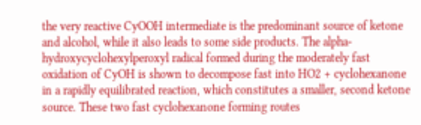the very reactive CyOOH intermediate is the predominant source of ketone and alcohol, while it also leads to some side products. The alpha-hydroxycyclohexylperoxyl radical formed during the moderately fast oxidation of CyOH is shown to decompose fast into HO2 + cyclohexanone in a rapidly equilibrated reaction, which constitutes a smaller, second ketone source. These two fast cyclohexanone forming routes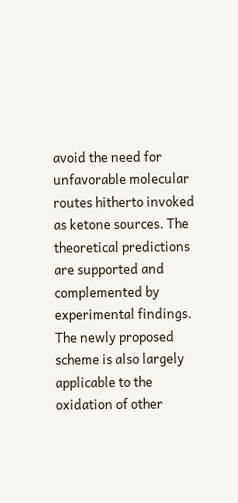avoid the need for unfavorable molecular routes hitherto invoked as ketone sources. The theoretical predictions are supported and complemented by experimental findings. The newly proposed scheme is also largely applicable to the oxidation of other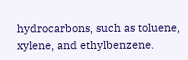hydrocarbons, such as toluene, xylene, and ethylbenzene.